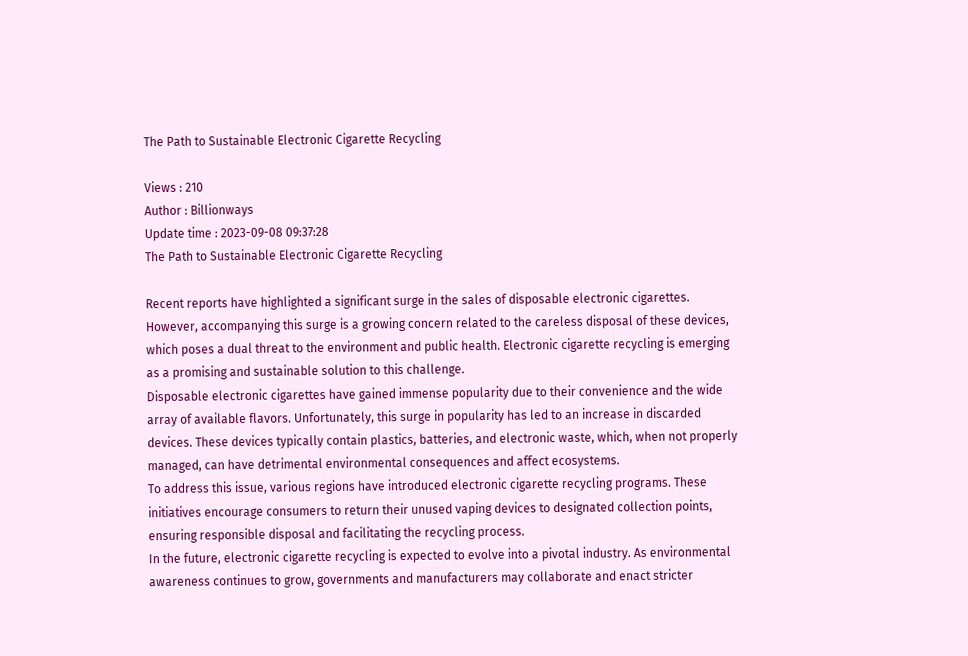The Path to Sustainable Electronic Cigarette Recycling

Views : 210
Author : Billionways
Update time : 2023-09-08 09:37:28
The Path to Sustainable Electronic Cigarette Recycling

Recent reports have highlighted a significant surge in the sales of disposable electronic cigarettes. However, accompanying this surge is a growing concern related to the careless disposal of these devices, which poses a dual threat to the environment and public health. Electronic cigarette recycling is emerging as a promising and sustainable solution to this challenge.
Disposable electronic cigarettes have gained immense popularity due to their convenience and the wide array of available flavors. Unfortunately, this surge in popularity has led to an increase in discarded devices. These devices typically contain plastics, batteries, and electronic waste, which, when not properly managed, can have detrimental environmental consequences and affect ecosystems.
To address this issue, various regions have introduced electronic cigarette recycling programs. These initiatives encourage consumers to return their unused vaping devices to designated collection points, ensuring responsible disposal and facilitating the recycling process.
In the future, electronic cigarette recycling is expected to evolve into a pivotal industry. As environmental awareness continues to grow, governments and manufacturers may collaborate and enact stricter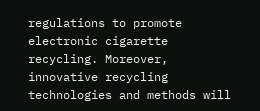regulations to promote electronic cigarette recycling. Moreover, innovative recycling technologies and methods will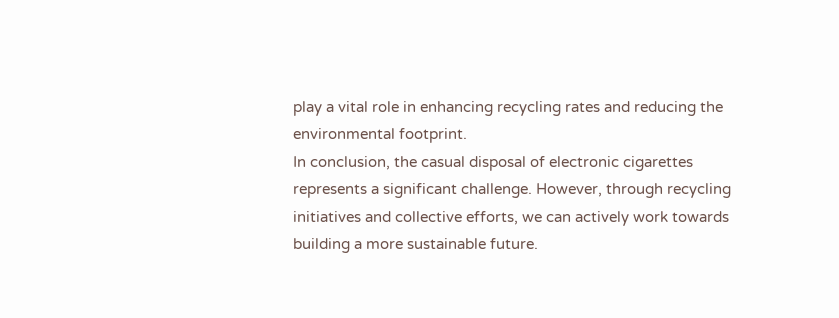play a vital role in enhancing recycling rates and reducing the environmental footprint.
In conclusion, the casual disposal of electronic cigarettes represents a significant challenge. However, through recycling initiatives and collective efforts, we can actively work towards building a more sustainable future.